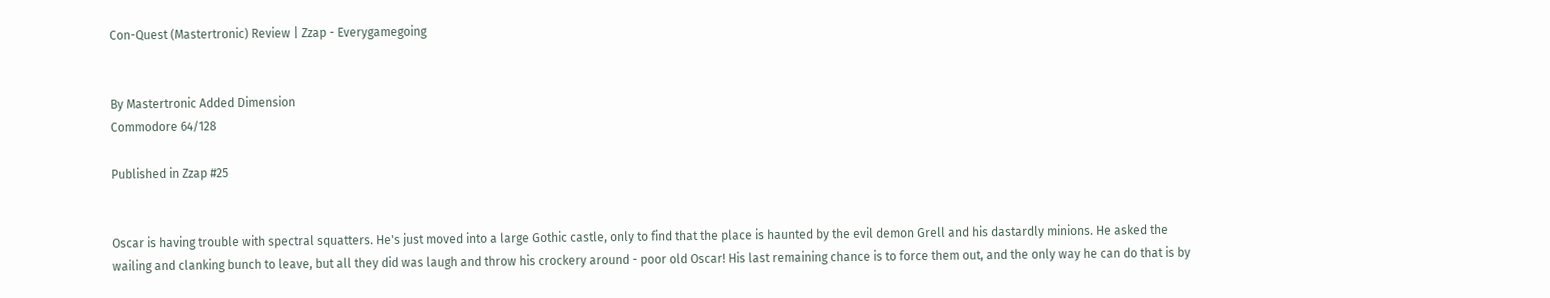Con-Quest (Mastertronic) Review | Zzap - Everygamegoing


By Mastertronic Added Dimension
Commodore 64/128

Published in Zzap #25


Oscar is having trouble with spectral squatters. He's just moved into a large Gothic castle, only to find that the place is haunted by the evil demon Grell and his dastardly minions. He asked the wailing and clanking bunch to leave, but all they did was laugh and throw his crockery around - poor old Oscar! His last remaining chance is to force them out, and the only way he can do that is by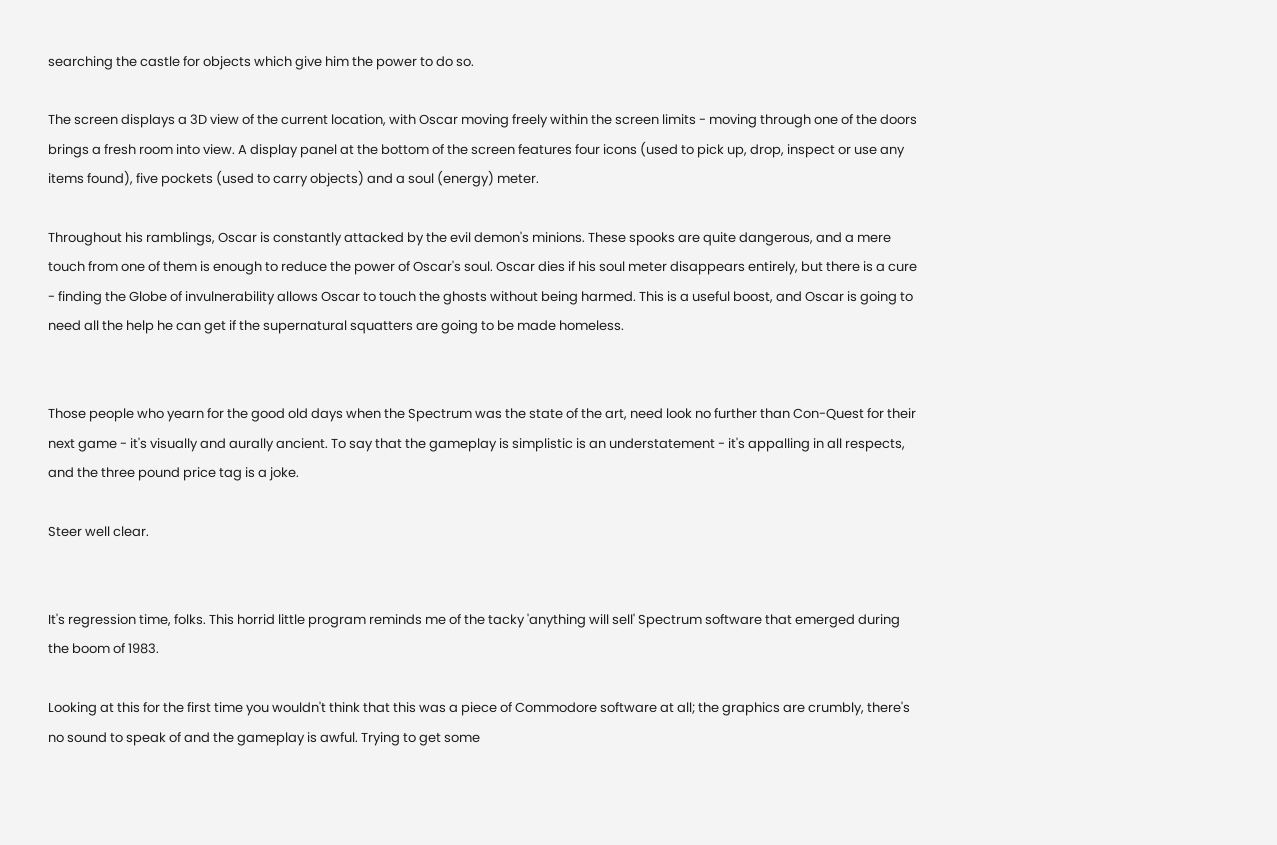searching the castle for objects which give him the power to do so.

The screen displays a 3D view of the current location, with Oscar moving freely within the screen limits - moving through one of the doors brings a fresh room into view. A display panel at the bottom of the screen features four icons (used to pick up, drop, inspect or use any items found), five pockets (used to carry objects) and a soul (energy) meter.

Throughout his ramblings, Oscar is constantly attacked by the evil demon's minions. These spooks are quite dangerous, and a mere touch from one of them is enough to reduce the power of Oscar's soul. Oscar dies if his soul meter disappears entirely, but there is a cure - finding the Globe of invulnerability allows Oscar to touch the ghosts without being harmed. This is a useful boost, and Oscar is going to need all the help he can get if the supernatural squatters are going to be made homeless.


Those people who yearn for the good old days when the Spectrum was the state of the art, need look no further than Con-Quest for their next game - it's visually and aurally ancient. To say that the gameplay is simplistic is an understatement - it's appalling in all respects, and the three pound price tag is a joke.

Steer well clear.


It's regression time, folks. This horrid little program reminds me of the tacky 'anything will sell' Spectrum software that emerged during the boom of 1983.

Looking at this for the first time you wouldn't think that this was a piece of Commodore software at all; the graphics are crumbly, there's no sound to speak of and the gameplay is awful. Trying to get some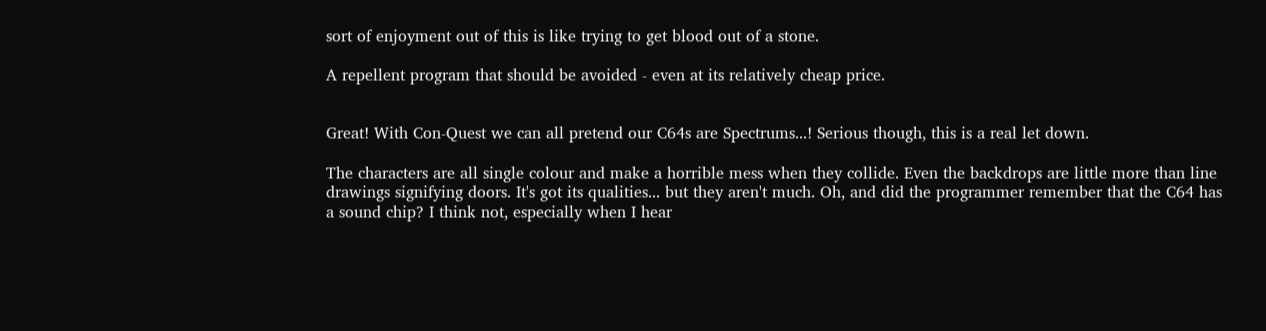sort of enjoyment out of this is like trying to get blood out of a stone.

A repellent program that should be avoided - even at its relatively cheap price.


Great! With Con-Quest we can all pretend our C64s are Spectrums...! Serious though, this is a real let down.

The characters are all single colour and make a horrible mess when they collide. Even the backdrops are little more than line drawings signifying doors. It's got its qualities... but they aren't much. Oh, and did the programmer remember that the C64 has a sound chip? I think not, especially when I hear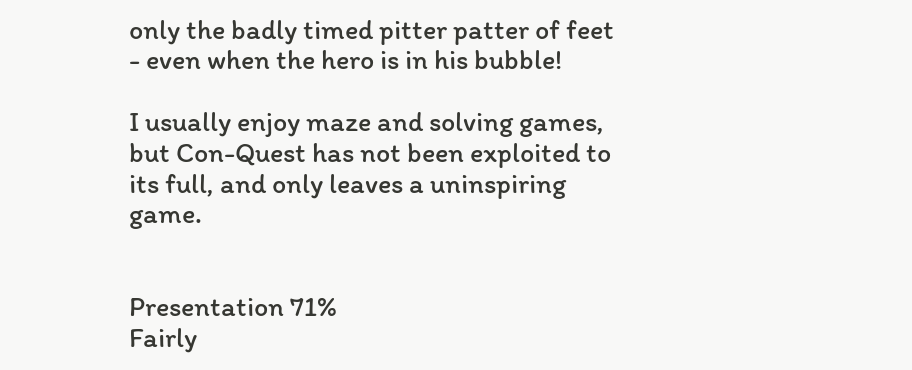only the badly timed pitter patter of feet - even when the hero is in his bubble!

I usually enjoy maze and solving games, but Con-Quest has not been exploited to its full, and only leaves a uninspiring game.


Presentation 71%
Fairly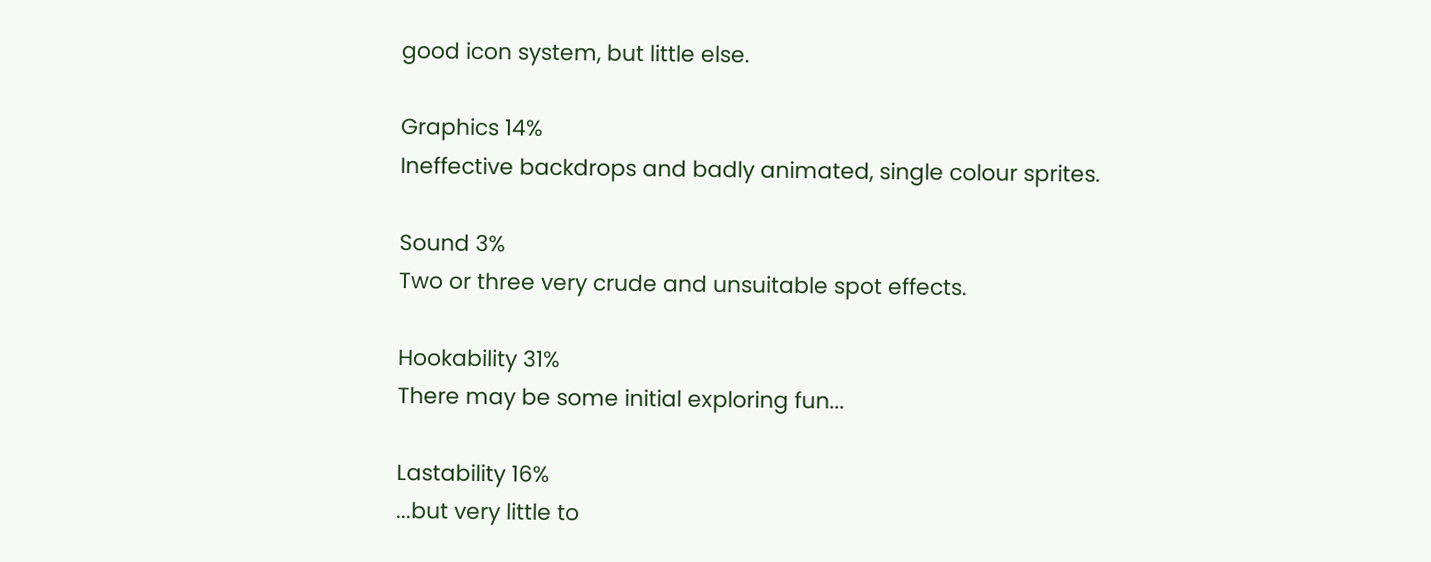good icon system, but little else.

Graphics 14%
Ineffective backdrops and badly animated, single colour sprites.

Sound 3%
Two or three very crude and unsuitable spot effects.

Hookability 31%
There may be some initial exploring fun...

Lastability 16%
...but very little to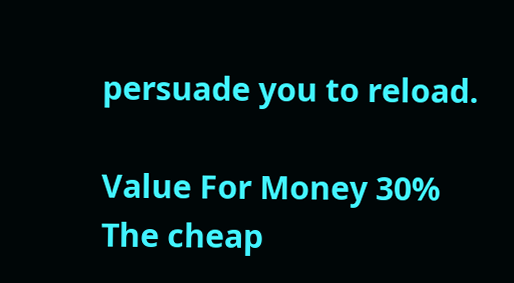persuade you to reload.

Value For Money 30%
The cheap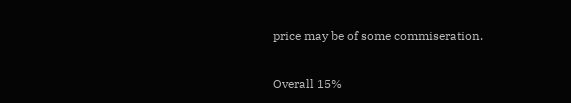price may be of some commiseration.

Overall 15%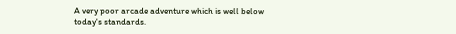A very poor arcade adventure which is well below today's standards.